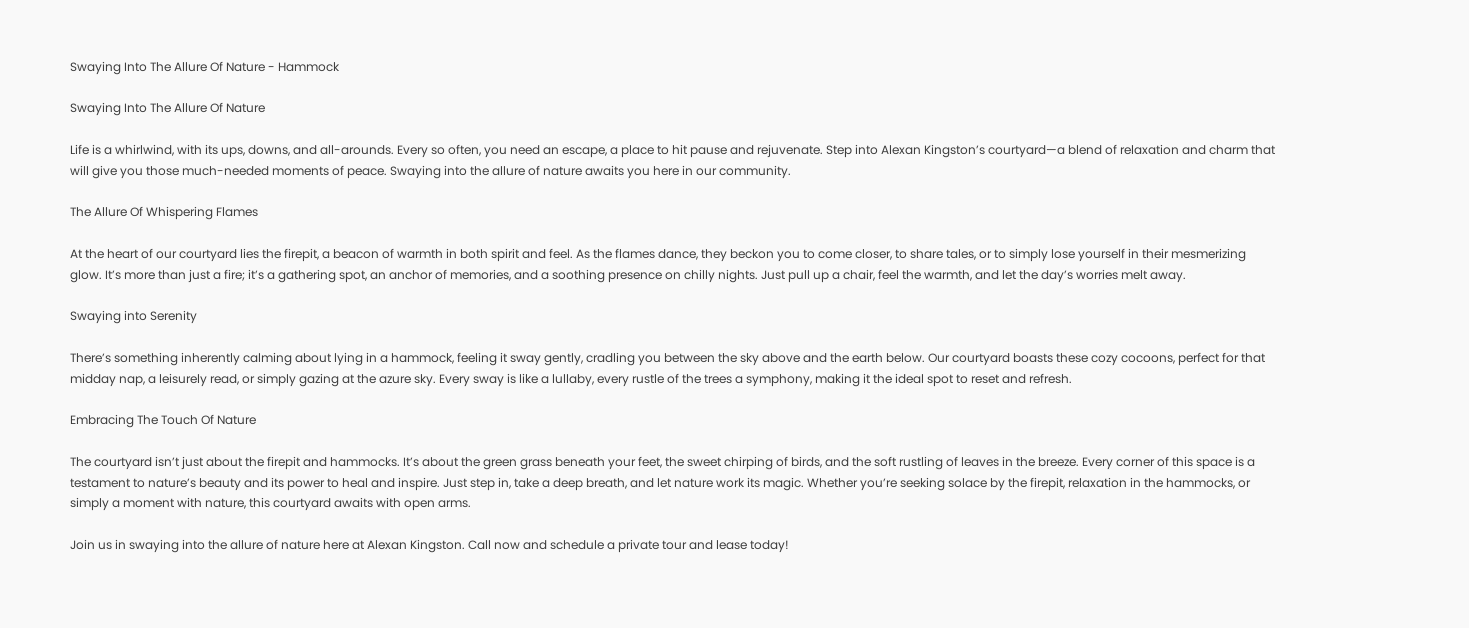Swaying Into The Allure Of Nature - Hammock

Swaying Into The Allure Of Nature

Life is a whirlwind, with its ups, downs, and all-arounds. Every so often, you need an escape, a place to hit pause and rejuvenate. Step into Alexan Kingston’s courtyard—a blend of relaxation and charm that will give you those much-needed moments of peace. Swaying into the allure of nature awaits you here in our community.

The Allure Of Whispering Flames

At the heart of our courtyard lies the firepit, a beacon of warmth in both spirit and feel. As the flames dance, they beckon you to come closer, to share tales, or to simply lose yourself in their mesmerizing glow. It’s more than just a fire; it’s a gathering spot, an anchor of memories, and a soothing presence on chilly nights. Just pull up a chair, feel the warmth, and let the day’s worries melt away.

Swaying into Serenity

There’s something inherently calming about lying in a hammock, feeling it sway gently, cradling you between the sky above and the earth below. Our courtyard boasts these cozy cocoons, perfect for that midday nap, a leisurely read, or simply gazing at the azure sky. Every sway is like a lullaby, every rustle of the trees a symphony, making it the ideal spot to reset and refresh.

Embracing The Touch Of Nature

The courtyard isn’t just about the firepit and hammocks. It’s about the green grass beneath your feet, the sweet chirping of birds, and the soft rustling of leaves in the breeze. Every corner of this space is a testament to nature’s beauty and its power to heal and inspire. Just step in, take a deep breath, and let nature work its magic. Whether you’re seeking solace by the firepit, relaxation in the hammocks, or simply a moment with nature, this courtyard awaits with open arms.

Join us in swaying into the allure of nature here at Alexan Kingston. Call now and schedule a private tour and lease today!